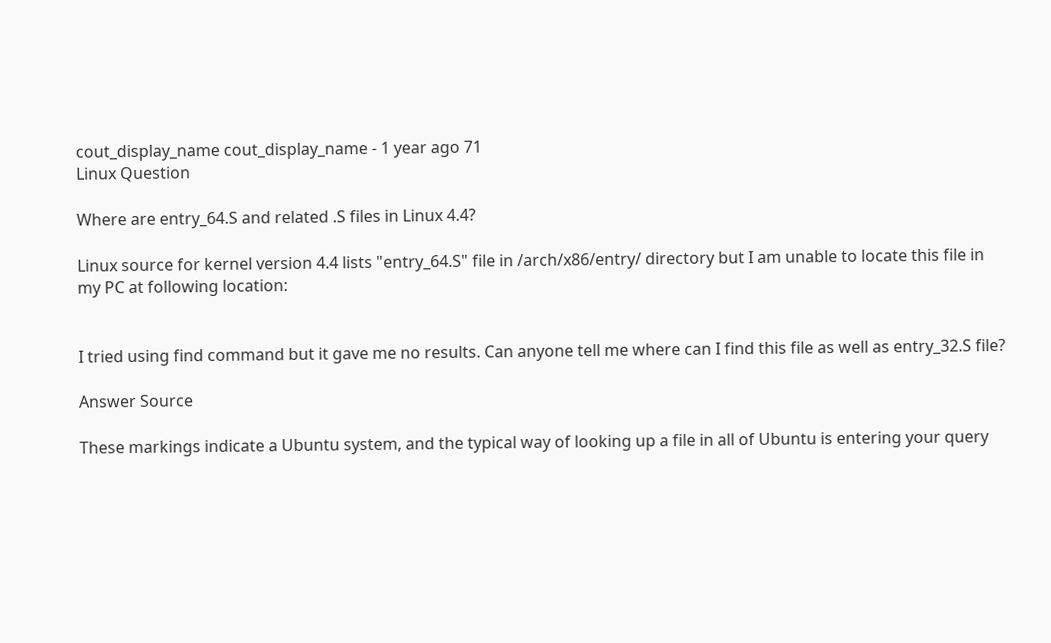cout_display_name cout_display_name - 1 year ago 71
Linux Question

Where are entry_64.S and related .S files in Linux 4.4?

Linux source for kernel version 4.4 lists "entry_64.S" file in /arch/x86/entry/ directory but I am unable to locate this file in my PC at following location:


I tried using find command but it gave me no results. Can anyone tell me where can I find this file as well as entry_32.S file?

Answer Source

These markings indicate a Ubuntu system, and the typical way of looking up a file in all of Ubuntu is entering your query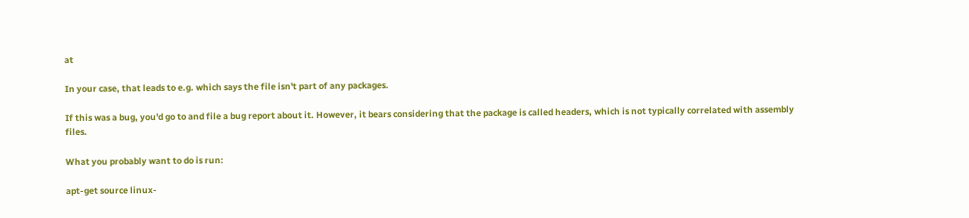at

In your case, that leads to e.g. which says the file isn't part of any packages.

If this was a bug, you'd go to and file a bug report about it. However, it bears considering that the package is called headers, which is not typically correlated with assembly files.

What you probably want to do is run:

apt-get source linux-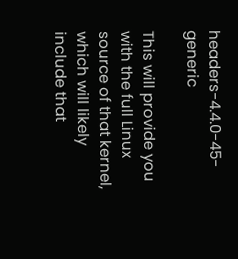headers-4.4.0-45-generic

This will provide you with the full Linux source of that kernel, which will likely include that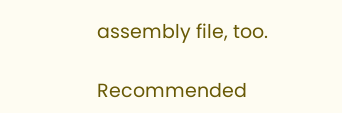assembly file, too.

Recommended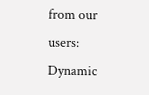from our users: Dynamic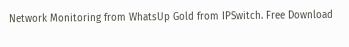Network Monitoring from WhatsUp Gold from IPSwitch. Free Download